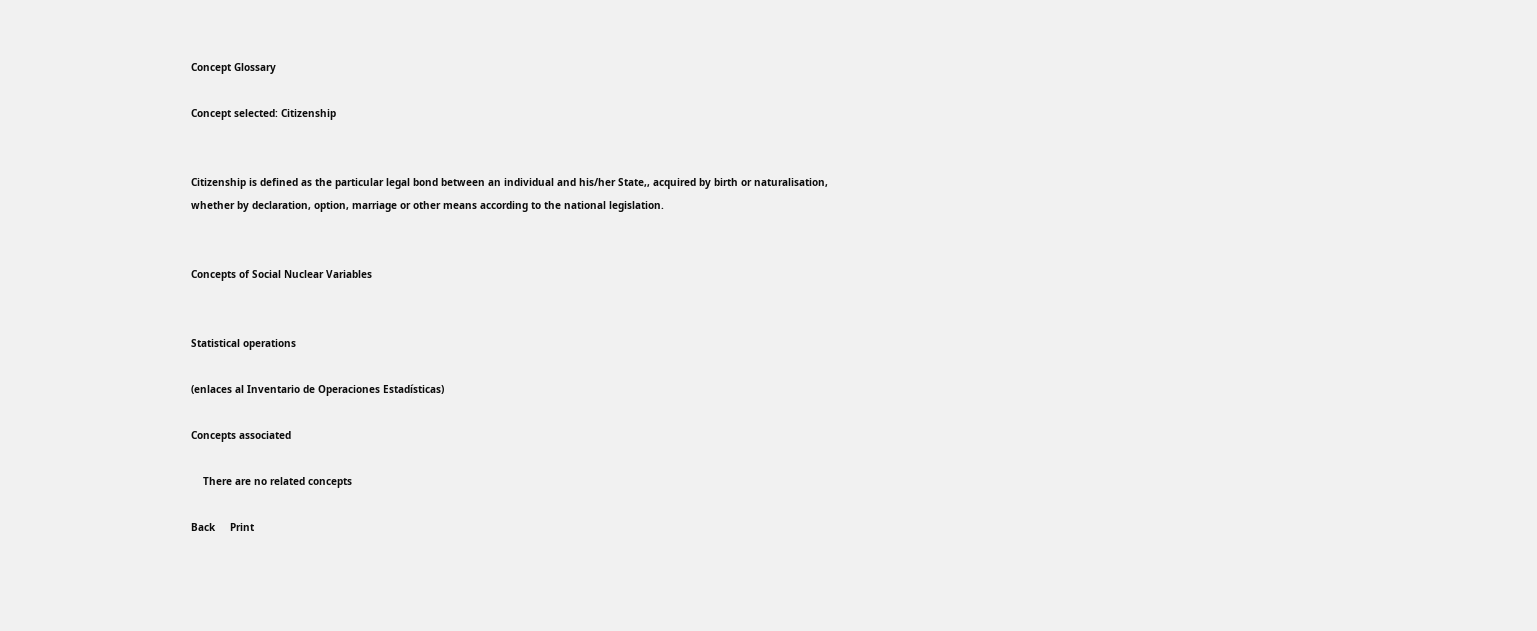Concept Glossary

Concept selected: Citizenship


Citizenship is defined as the particular legal bond between an individual and his/her State,, acquired by birth or naturalisation, whether by declaration, option, marriage or other means according to the national legislation.


Concepts of Social Nuclear Variables


Statistical operations

(enlaces al Inventario de Operaciones Estadísticas)

Concepts associated

    There are no related concepts

Back     Print